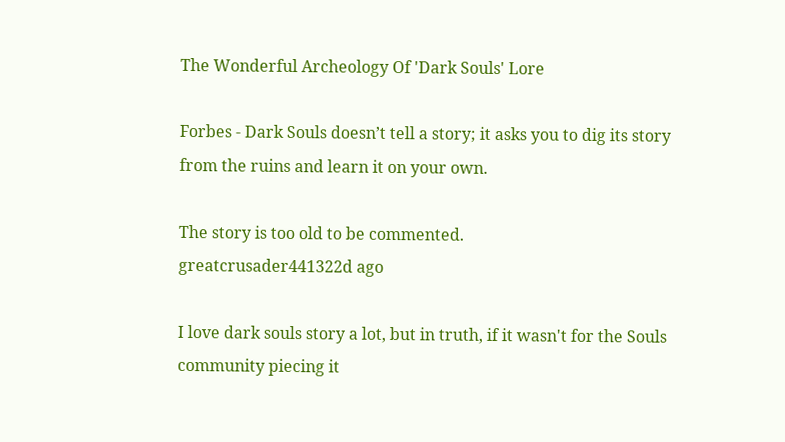The Wonderful Archeology Of 'Dark Souls' Lore

Forbes - Dark Souls doesn’t tell a story; it asks you to dig its story from the ruins and learn it on your own.

The story is too old to be commented.
greatcrusader441322d ago

I love dark souls story a lot, but in truth, if it wasn't for the Souls community piecing it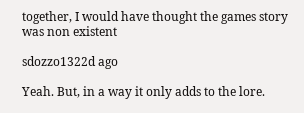together, I would have thought the games story was non existent

sdozzo1322d ago

Yeah. But, in a way it only adds to the lore.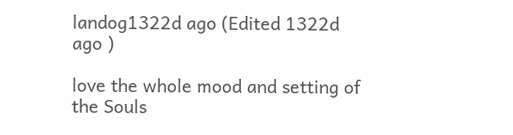landog1322d ago (Edited 1322d ago )

love the whole mood and setting of the Souls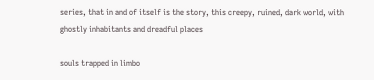series, that in and of itself is the story, this creepy, ruined, dark world, with ghostly inhabitants and dreadful places

souls trapped in limbo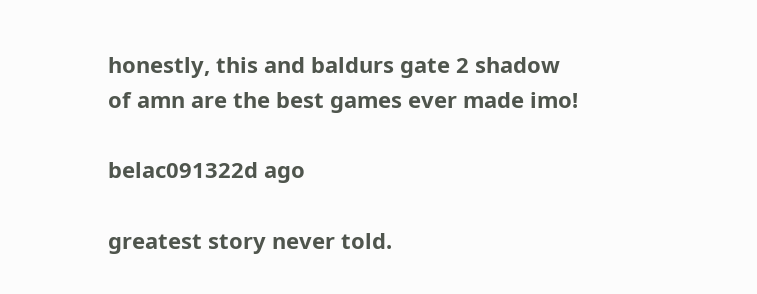honestly, this and baldurs gate 2 shadow of amn are the best games ever made imo!

belac091322d ago

greatest story never told.